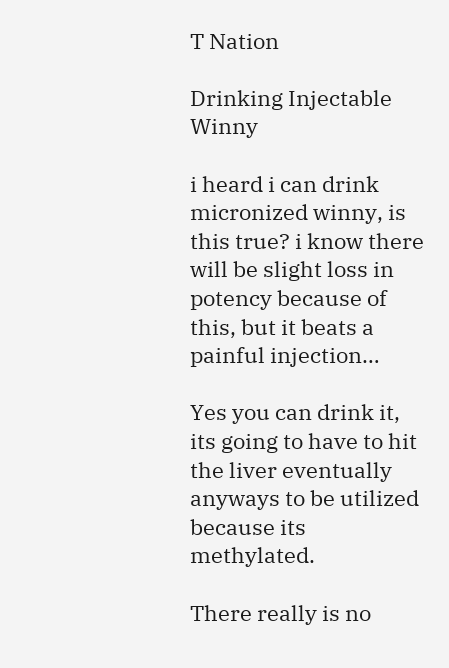T Nation

Drinking Injectable Winny

i heard i can drink micronized winny, is this true? i know there will be slight loss in potency because of this, but it beats a painful injection…

Yes you can drink it, its going to have to hit the liver eventually anyways to be utilized because its methylated.

There really is no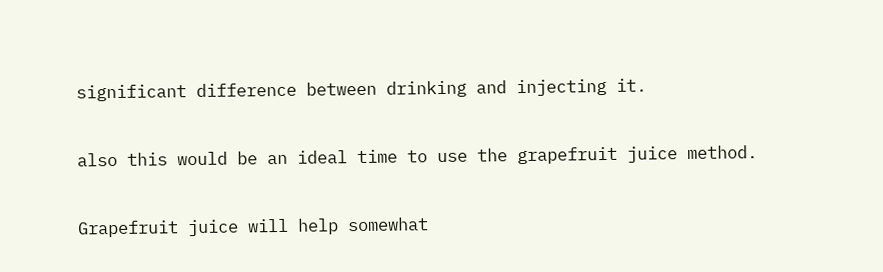significant difference between drinking and injecting it.

also this would be an ideal time to use the grapefruit juice method.

Grapefruit juice will help somewhat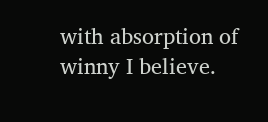with absorption of winny I believe.